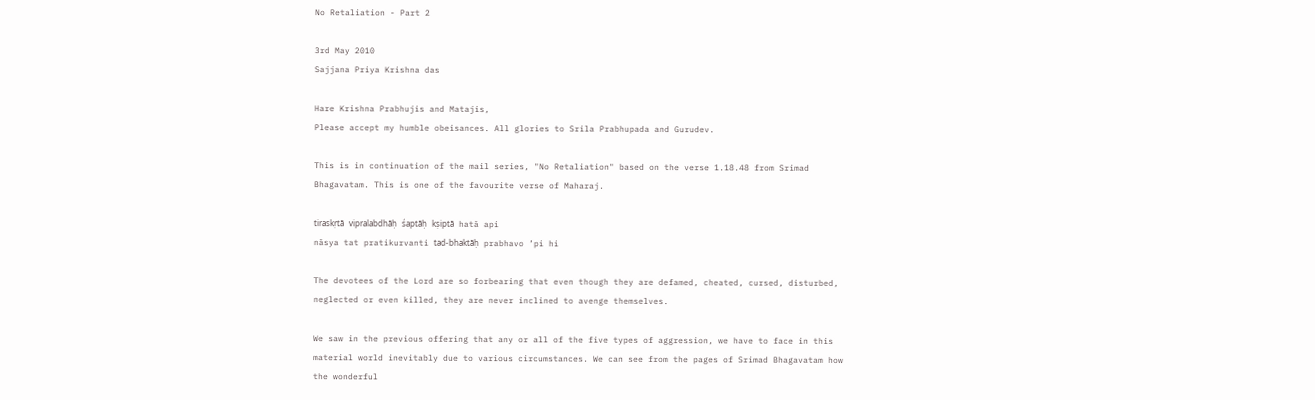No Retaliation - Part 2

3rd May 2010
Sajjana Priya Krishna das

Hare Krishna Prabhujis and Matajis,
Please accept my humble obeisances. All glories to Srila Prabhupada and Gurudev.

This is in continuation of the mail series, "No Retaliation" based on the verse 1.18.48 from Srimad Bhagavatam. This is one of the favourite verse of Maharaj.

tiraskṛtā vipralabdhāḥ śaptāḥ kṣiptā hatā api
nāsya tat pratikurvanti tad-bhaktāḥ prabhavo ’pi hi

The devotees of the Lord are so forbearing that even though they are defamed, cheated, cursed, disturbed, neglected or even killed, they are never inclined to avenge themselves.

We saw in the previous offering that any or all of the five types of aggression, we have to face in this material world inevitably due to various circumstances. We can see from the pages of Srimad Bhagavatam how the wonderful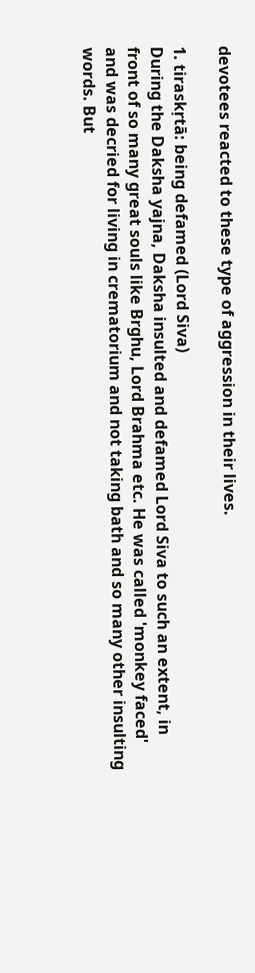devotees reacted to these type of aggression in their lives.

1. tiraskṛtā: being defamed (Lord Siva)
During the Daksha yajna, Daksha insulted and defamed Lord Siva to such an extent, in front of so many great souls like Brghu, Lord Brahma etc. He was called 'monkey faced' and was decried for living in crematorium and not taking bath and so many other insulting words. But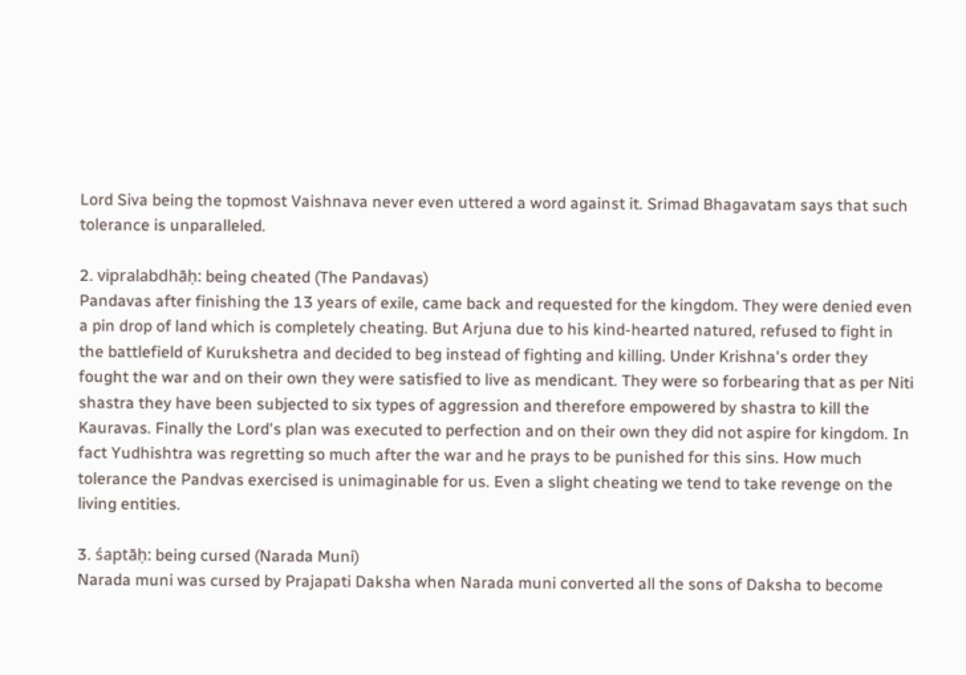Lord Siva being the topmost Vaishnava never even uttered a word against it. Srimad Bhagavatam says that such tolerance is unparalleled.

2. vipralabdhāḥ: being cheated (The Pandavas)
Pandavas after finishing the 13 years of exile, came back and requested for the kingdom. They were denied even a pin drop of land which is completely cheating. But Arjuna due to his kind-hearted natured, refused to fight in the battlefield of Kurukshetra and decided to beg instead of fighting and killing. Under Krishna's order they fought the war and on their own they were satisfied to live as mendicant. They were so forbearing that as per Niti shastra they have been subjected to six types of aggression and therefore empowered by shastra to kill the Kauravas. Finally the Lord's plan was executed to perfection and on their own they did not aspire for kingdom. In fact Yudhishtra was regretting so much after the war and he prays to be punished for this sins. How much tolerance the Pandvas exercised is unimaginable for us. Even a slight cheating we tend to take revenge on the living entities.

3. śaptāḥ: being cursed (Narada Muni)
Narada muni was cursed by Prajapati Daksha when Narada muni converted all the sons of Daksha to become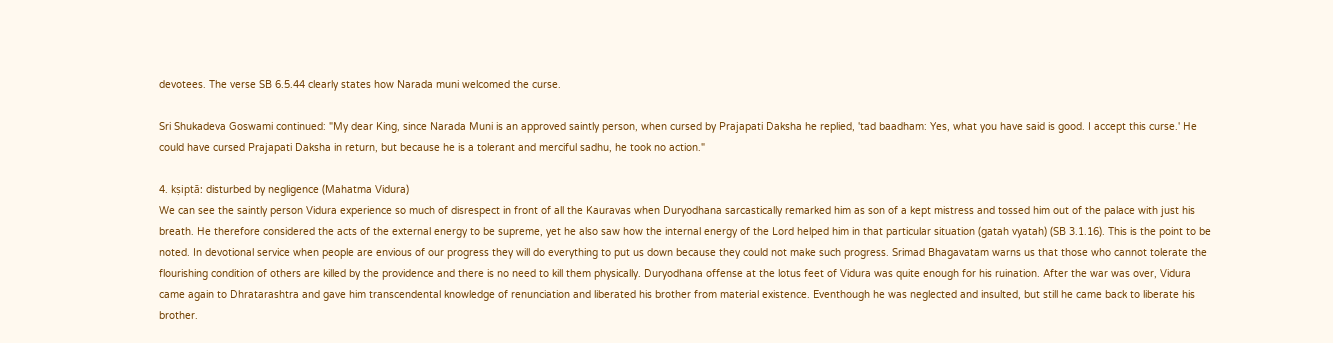devotees. The verse SB 6.5.44 clearly states how Narada muni welcomed the curse.

Sri Shukadeva Goswami continued: "My dear King, since Narada Muni is an approved saintly person, when cursed by Prajapati Daksha he replied, 'tad baadham: Yes, what you have said is good. I accept this curse.' He could have cursed Prajapati Daksha in return, but because he is a tolerant and merciful sadhu, he took no action."

4. kṣiptā: disturbed by negligence (Mahatma Vidura)
We can see the saintly person Vidura experience so much of disrespect in front of all the Kauravas when Duryodhana sarcastically remarked him as son of a kept mistress and tossed him out of the palace with just his breath. He therefore considered the acts of the external energy to be supreme, yet he also saw how the internal energy of the Lord helped him in that particular situation (gatah vyatah) (SB 3.1.16). This is the point to be noted. In devotional service when people are envious of our progress they will do everything to put us down because they could not make such progress. Srimad Bhagavatam warns us that those who cannot tolerate the flourishing condition of others are killed by the providence and there is no need to kill them physically. Duryodhana offense at the lotus feet of Vidura was quite enough for his ruination. After the war was over, Vidura came again to Dhratarashtra and gave him transcendental knowledge of renunciation and liberated his brother from material existence. Eventhough he was neglected and insulted, but still he came back to liberate his brother.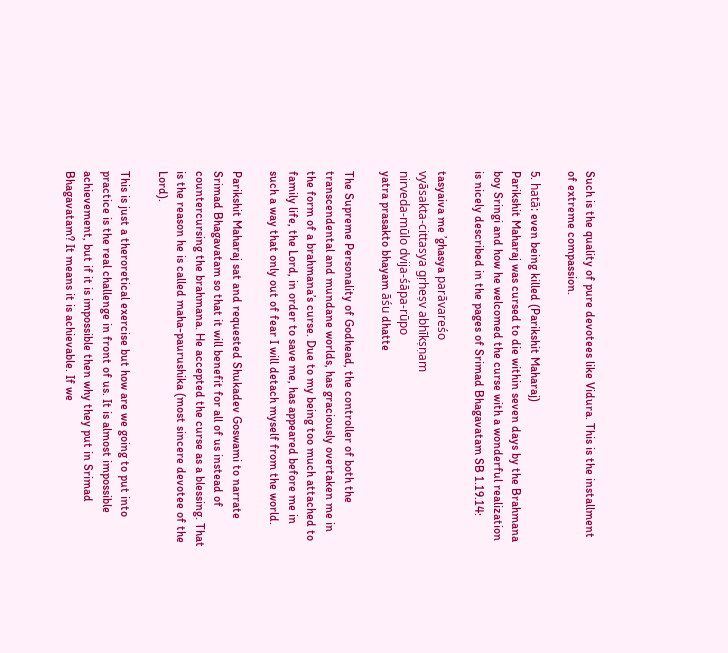Such is the quality of pure devotees like Vidura. This is the installment of extreme compassion.

5. hatā: even being killed (Parikshit Maharaj)
Parikshit Maharaj was cursed to die within seven days by the Brahmana boy Sringi and how he welcomed the curse with a wonderful realization is nicely described in the pages of Srimad Bhagavatam SB 1.19.14:

tasyaiva me ’ghasya parāvareśo
vyāsakta-cittasya gṛheṣv abhīkṣṇam
nirveda-mūlo dvija-śāpa-rūpo
yatra prasakto bhayam āśu dhatte

The Supreme Personality of Godhead, the controller of both the transcendental and mundane worlds, has graciously overtaken me in the form of a brahmana’s curse. Due to my being too much attached to family life, the Lord, in order to save me, has appeared before me in such a way that only out of fear I will detach myself from the world.

Parikshit Maharaj sat and requested Shukadev Goswami to narrate Srimad Bhagavatam so that it will benefit for all of us instead of countercursing the brahmana. He accepted the curse as a blessing. That is the reason he is called maha-paurushika (most sincere devotee of the Lord).

This is just a theroretical exercise but how are we going to put into practice is the real challenge in front of us. It is almost impossible achievement, but if it is impossible then why they put in Srimad Bhagavatam? It means it is achievable. If we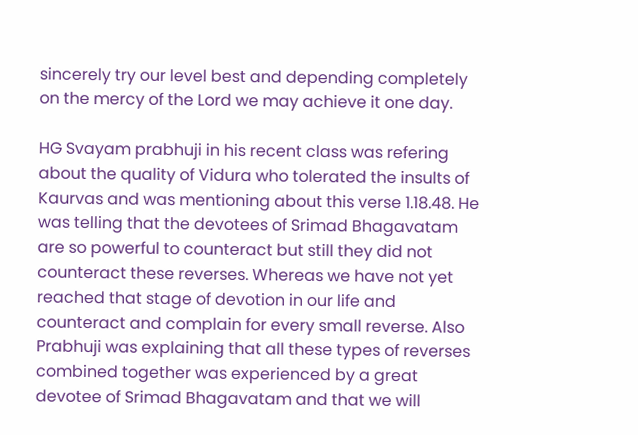sincerely try our level best and depending completely on the mercy of the Lord we may achieve it one day.

HG Svayam prabhuji in his recent class was refering about the quality of Vidura who tolerated the insults of Kaurvas and was mentioning about this verse 1.18.48. He was telling that the devotees of Srimad Bhagavatam are so powerful to counteract but still they did not counteract these reverses. Whereas we have not yet reached that stage of devotion in our life and counteract and complain for every small reverse. Also Prabhuji was explaining that all these types of reverses combined together was experienced by a great devotee of Srimad Bhagavatam and that we will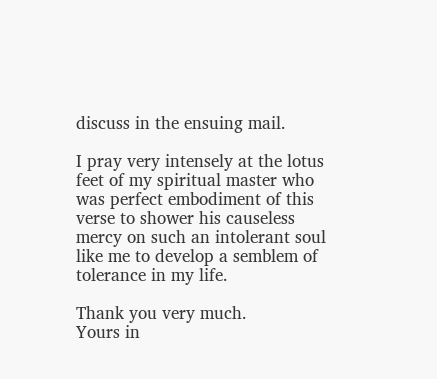discuss in the ensuing mail.

I pray very intensely at the lotus feet of my spiritual master who was perfect embodiment of this verse to shower his causeless mercy on such an intolerant soul like me to develop a semblem of tolerance in my life.

Thank you very much.
Yours in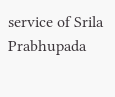service of Srila Prabhupada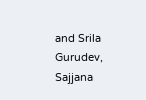and Srila Gurudev,
Sajjana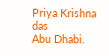Priya Krishna das
Abu Dhabi.